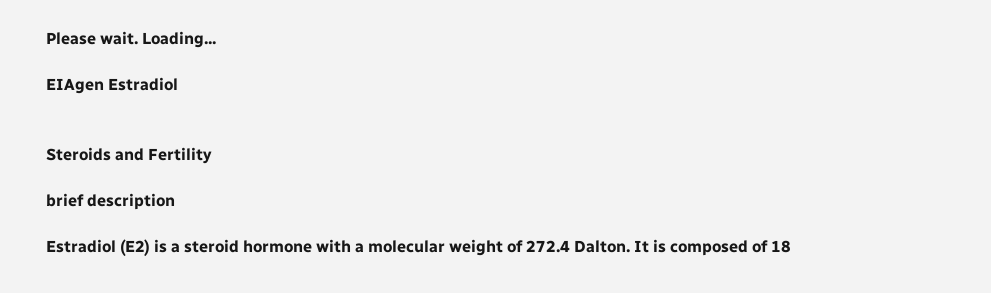Please wait. Loading...

EIAgen Estradiol


Steroids and Fertility

brief description

Estradiol (E2) is a steroid hormone with a molecular weight of 272.4 Dalton. It is composed of 18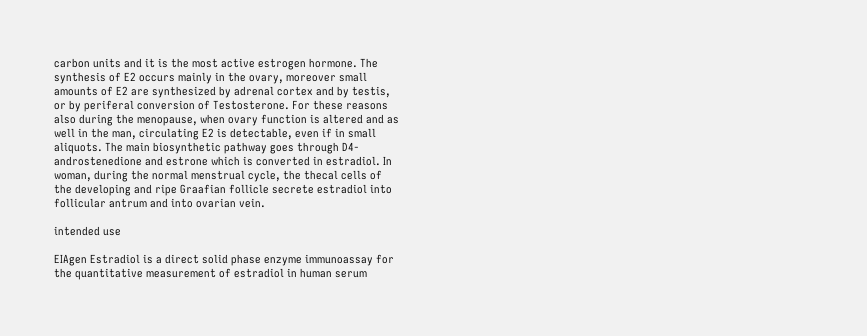carbon units and it is the most active estrogen hormone. The synthesis of E2 occurs mainly in the ovary, moreover small amounts of E2 are synthesized by adrenal cortex and by testis, or by periferal conversion of Testosterone. For these reasons also during the menopause, when ovary function is altered and as well in the man, circulating E2 is detectable, even if in small aliquots. The main biosynthetic pathway goes through D4-androstenedione and estrone which is converted in estradiol. In woman, during the normal menstrual cycle, the thecal cells of the developing and ripe Graafian follicle secrete estradiol into follicular antrum and into ovarian vein.

intended use

EIAgen Estradiol is a direct solid phase enzyme immunoassay for the quantitative measurement of estradiol in human serum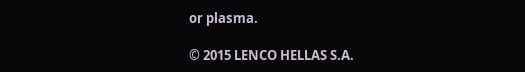or plasma.

© 2015 LENCO HELLAS S.A.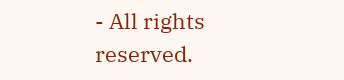- All rights reserved.